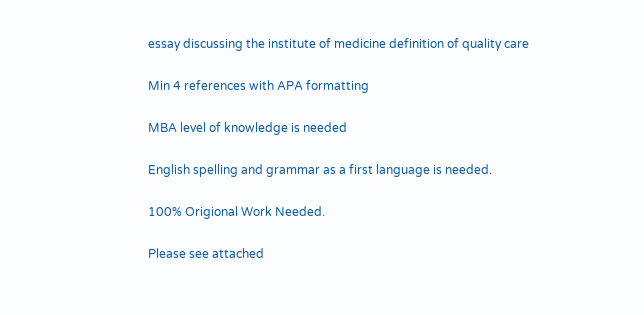essay discussing the institute of medicine definition of quality care

Min 4 references with APA formatting

MBA level of knowledge is needed

English spelling and grammar as a first language is needed.

100% Origional Work Needed.

Please see attached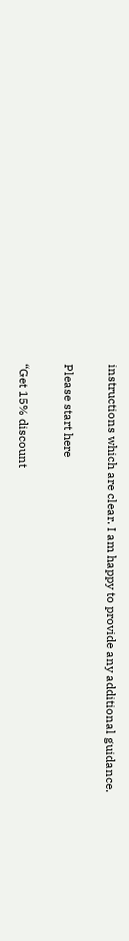instructions which are clear. I am happy to provide any additional guidance.

Please start here

“Get 15% discount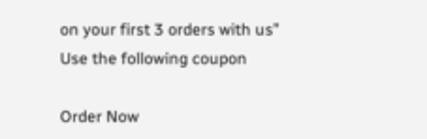on your first 3 orders with us”
Use the following coupon

Order Now